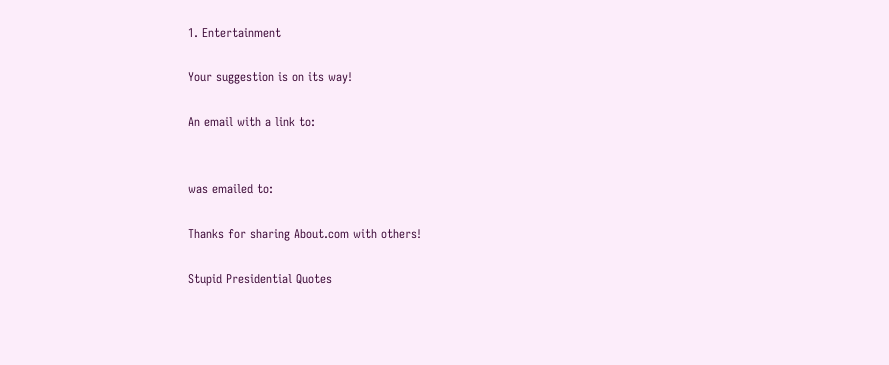1. Entertainment

Your suggestion is on its way!

An email with a link to:


was emailed to:

Thanks for sharing About.com with others!

Stupid Presidential Quotes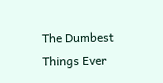The Dumbest Things Ever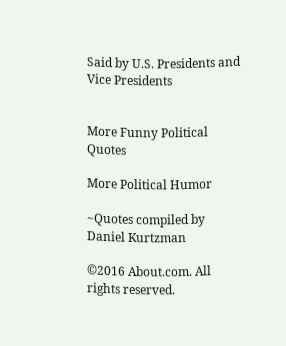Said by U.S. Presidents and Vice Presidents


More Funny Political Quotes

More Political Humor

~Quotes compiled by Daniel Kurtzman

©2016 About.com. All rights reserved.